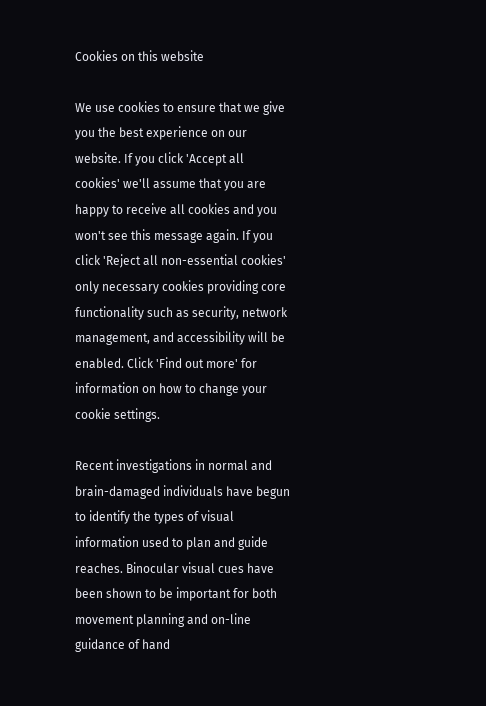Cookies on this website

We use cookies to ensure that we give you the best experience on our website. If you click 'Accept all cookies' we'll assume that you are happy to receive all cookies and you won't see this message again. If you click 'Reject all non-essential cookies' only necessary cookies providing core functionality such as security, network management, and accessibility will be enabled. Click 'Find out more' for information on how to change your cookie settings.

Recent investigations in normal and brain-damaged individuals have begun to identify the types of visual information used to plan and guide reaches. Binocular visual cues have been shown to be important for both movement planning and on-line guidance of hand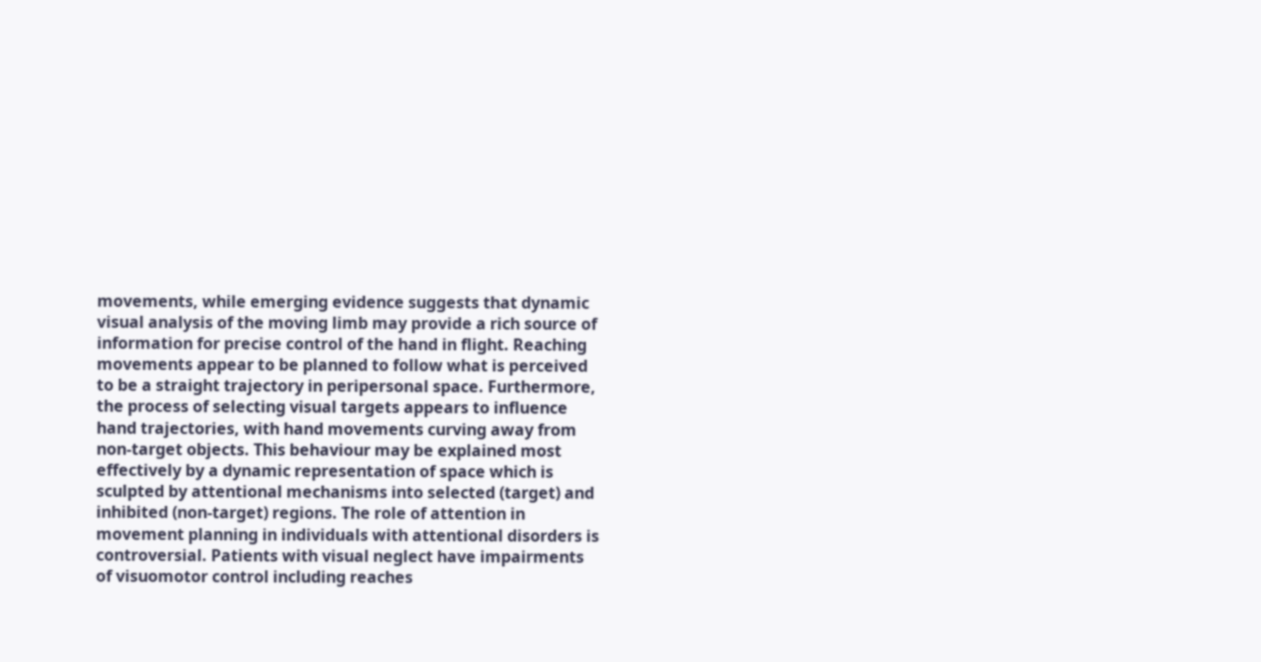movements, while emerging evidence suggests that dynamic visual analysis of the moving limb may provide a rich source of information for precise control of the hand in flight. Reaching movements appear to be planned to follow what is perceived to be a straight trajectory in peripersonal space. Furthermore, the process of selecting visual targets appears to influence hand trajectories, with hand movements curving away from non-target objects. This behaviour may be explained most effectively by a dynamic representation of space which is sculpted by attentional mechanisms into selected (target) and inhibited (non-target) regions. The role of attention in movement planning in individuals with attentional disorders is controversial. Patients with visual neglect have impairments of visuomotor control including reaches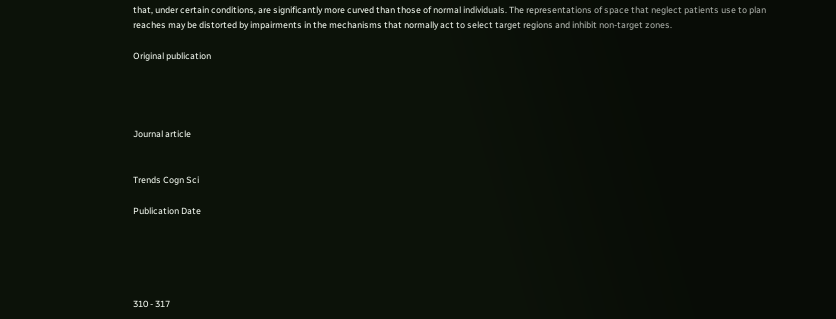that, under certain conditions, are significantly more curved than those of normal individuals. The representations of space that neglect patients use to plan reaches may be distorted by impairments in the mechanisms that normally act to select target regions and inhibit non-target zones.

Original publication




Journal article


Trends Cogn Sci

Publication Date





310 - 317